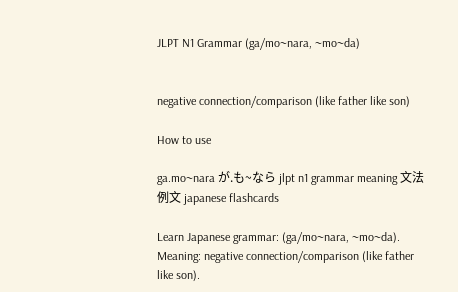JLPT N1 Grammar (ga/mo~nara, ~mo~da)


negative connection/comparison (like father like son)

How to use

ga.mo~nara が.も~なら jlpt n1 grammar meaning 文法 例文 japanese flashcards

Learn Japanese grammar: (ga/mo~nara, ~mo~da). Meaning: negative connection/comparison (like father like son).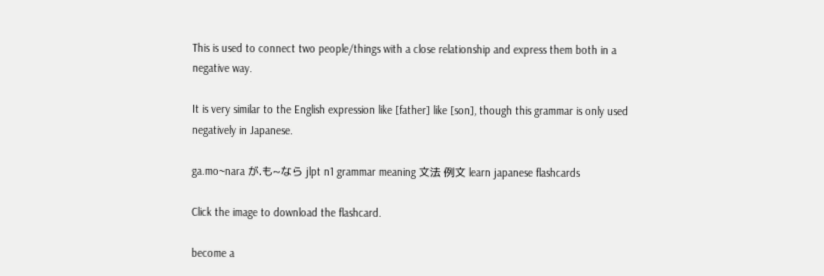This is used to connect two people/things with a close relationship and express them both in a negative way.

It is very similar to the English expression like [father] like [son], though this grammar is only used negatively in Japanese.

ga.mo~nara が.も~なら jlpt n1 grammar meaning 文法 例文 learn japanese flashcards

Click the image to download the flashcard.

become a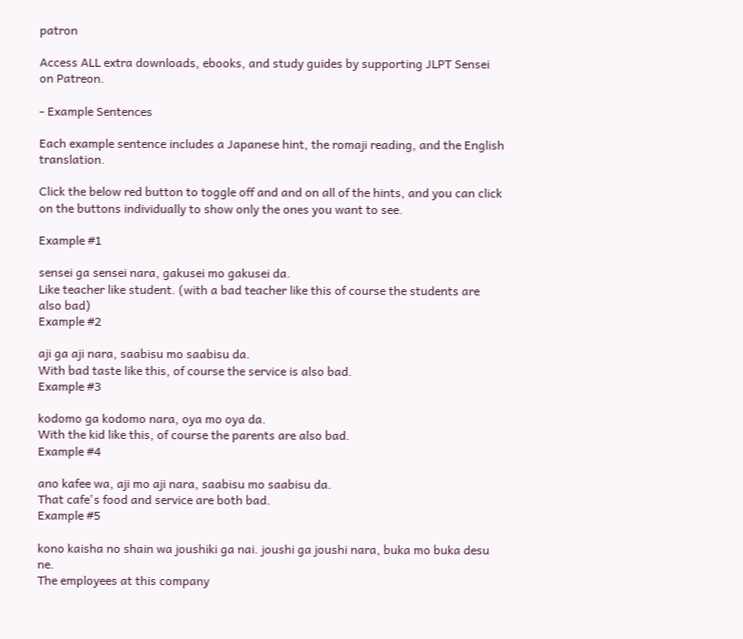patron

Access ALL extra downloads, ebooks, and study guides by supporting JLPT Sensei on Patreon.

- Example Sentences

Each example sentence includes a Japanese hint, the romaji reading, and the English translation.

Click the below red button to toggle off and and on all of the hints, and you can click on the buttons individually to show only the ones you want to see.

Example #1

sensei ga sensei nara, gakusei mo gakusei da.
Like teacher like student. (with a bad teacher like this of course the students are also bad)
Example #2

aji ga aji nara, saabisu mo saabisu da.
With bad taste like this, of course the service is also bad.
Example #3

kodomo ga kodomo nara, oya mo oya da.
With the kid like this, of course the parents are also bad.
Example #4

ano kafee wa, aji mo aji nara, saabisu mo saabisu da.
That cafe's food and service are both bad.
Example #5

kono kaisha no shain wa joushiki ga nai. joushi ga joushi nara, buka mo buka desu ne.
The employees at this company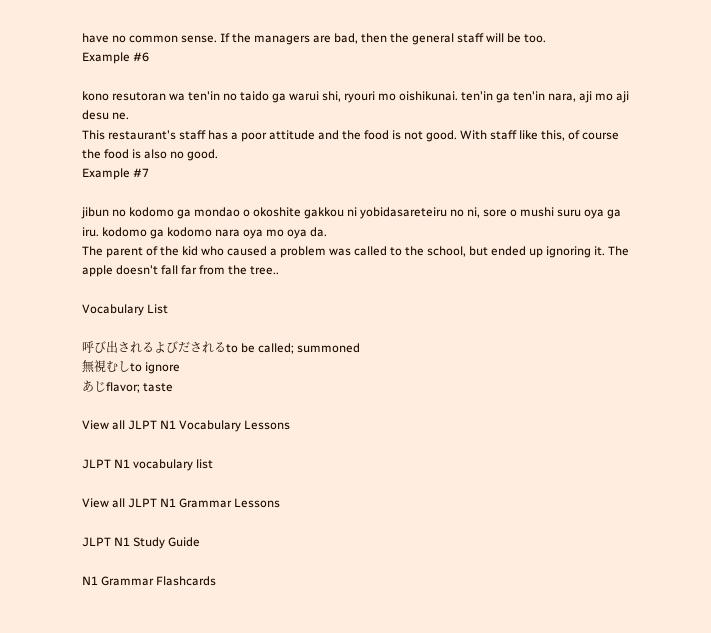have no common sense. If the managers are bad, then the general staff will be too.
Example #6

kono resutoran wa ten'in no taido ga warui shi, ryouri mo oishikunai. ten'in ga ten'in nara, aji mo aji desu ne.
This restaurant's staff has a poor attitude and the food is not good. With staff like this, of course the food is also no good.
Example #7

jibun no kodomo ga mondao o okoshite gakkou ni yobidasareteiru no ni, sore o mushi suru oya ga iru. kodomo ga kodomo nara oya mo oya da.
The parent of the kid who caused a problem was called to the school, but ended up ignoring it. The apple doesn't fall far from the tree..

Vocabulary List

呼び出されるよびだされるto be called; summoned
無視むしto ignore
あじflavor; taste

View all JLPT N1 Vocabulary Lessons

JLPT N1 vocabulary list

View all JLPT N1 Grammar Lessons

JLPT N1 Study Guide

N1 Grammar Flashcards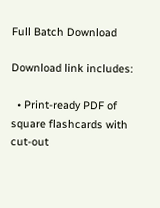Full Batch Download

Download link includes:

  • Print-ready PDF of square flashcards with cut-out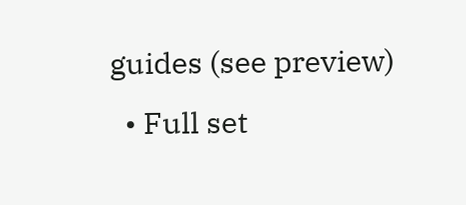guides (see preview)
  • Full set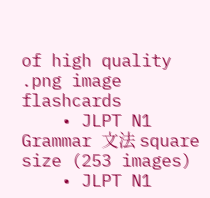of high quality .png image flashcards
    • JLPT N1 Grammar 文法 square size (253 images)
    • JLPT N1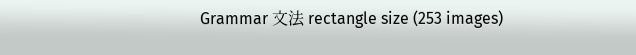Grammar 文法 rectangle size (253 images)